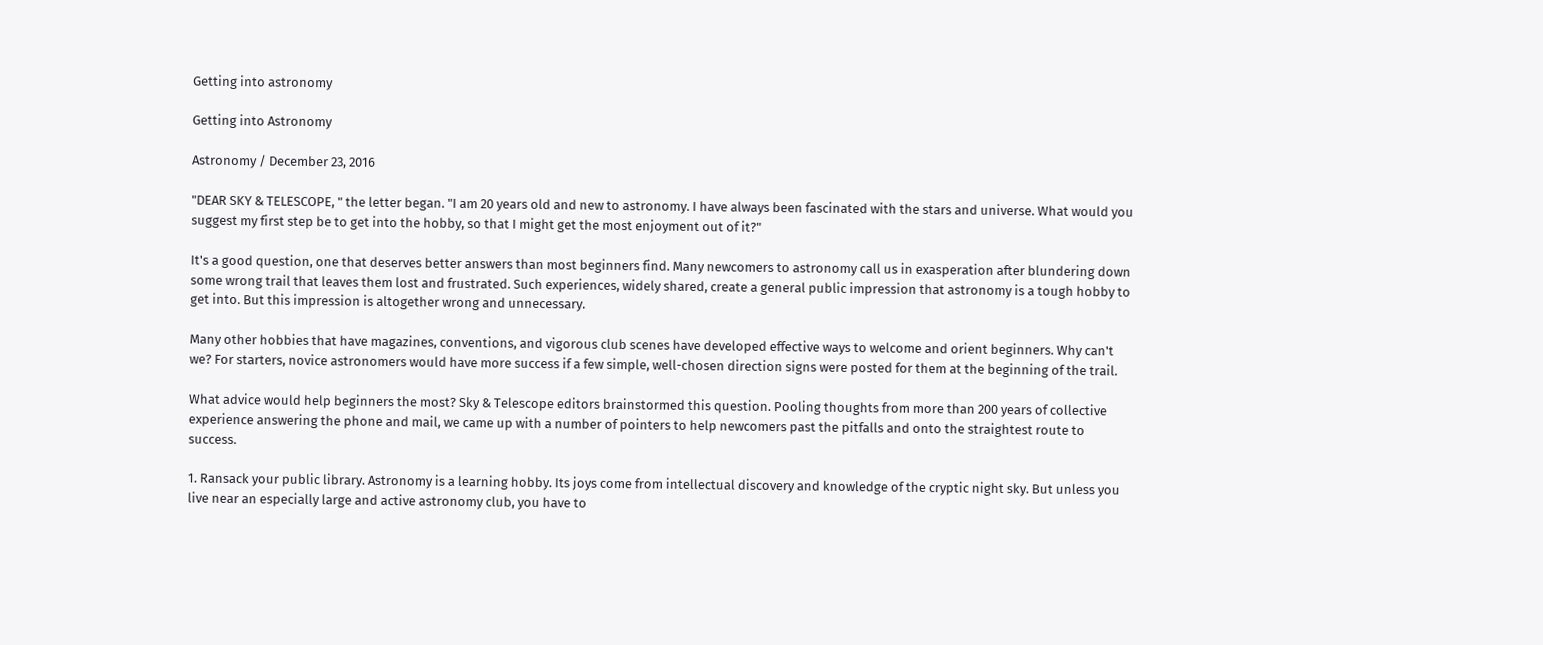Getting into astronomy

Getting into Astronomy

Astronomy / December 23, 2016

"DEAR SKY & TELESCOPE, " the letter began. "I am 20 years old and new to astronomy. I have always been fascinated with the stars and universe. What would you suggest my first step be to get into the hobby, so that I might get the most enjoyment out of it?"

It's a good question, one that deserves better answers than most beginners find. Many newcomers to astronomy call us in exasperation after blundering down some wrong trail that leaves them lost and frustrated. Such experiences, widely shared, create a general public impression that astronomy is a tough hobby to get into. But this impression is altogether wrong and unnecessary.

Many other hobbies that have magazines, conventions, and vigorous club scenes have developed effective ways to welcome and orient beginners. Why can't we? For starters, novice astronomers would have more success if a few simple, well-chosen direction signs were posted for them at the beginning of the trail.

What advice would help beginners the most? Sky & Telescope editors brainstormed this question. Pooling thoughts from more than 200 years of collective experience answering the phone and mail, we came up with a number of pointers to help newcomers past the pitfalls and onto the straightest route to success.

1. Ransack your public library. Astronomy is a learning hobby. Its joys come from intellectual discovery and knowledge of the cryptic night sky. But unless you live near an especially large and active astronomy club, you have to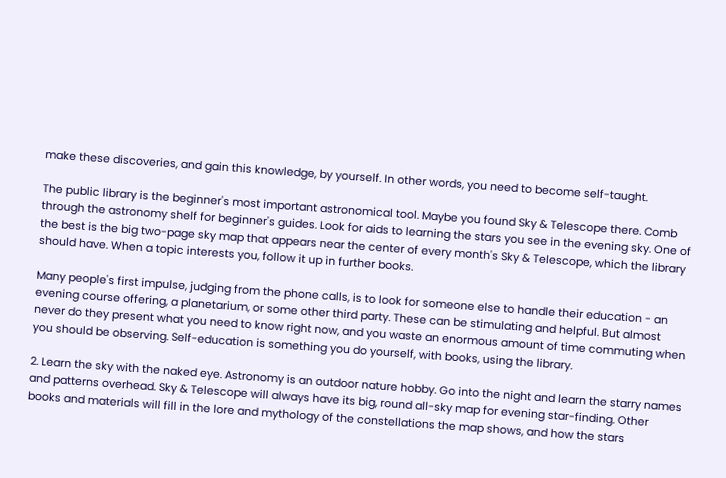make these discoveries, and gain this knowledge, by yourself. In other words, you need to become self-taught.

The public library is the beginner's most important astronomical tool. Maybe you found Sky & Telescope there. Comb through the astronomy shelf for beginner's guides. Look for aids to learning the stars you see in the evening sky. One of the best is the big two-page sky map that appears near the center of every month's Sky & Telescope, which the library should have. When a topic interests you, follow it up in further books.

Many people's first impulse, judging from the phone calls, is to look for someone else to handle their education - an evening course offering, a planetarium, or some other third party. These can be stimulating and helpful. But almost never do they present what you need to know right now, and you waste an enormous amount of time commuting when you should be observing. Self-education is something you do yourself, with books, using the library.

2. Learn the sky with the naked eye. Astronomy is an outdoor nature hobby. Go into the night and learn the starry names and patterns overhead. Sky & Telescope will always have its big, round all-sky map for evening star-finding. Other books and materials will fill in the lore and mythology of the constellations the map shows, and how the stars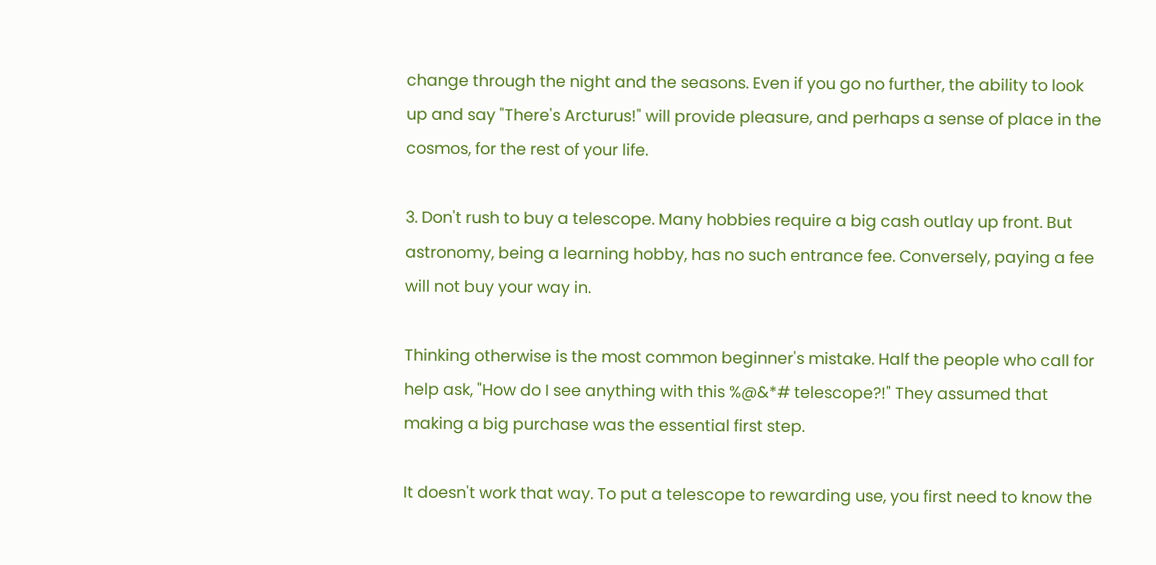change through the night and the seasons. Even if you go no further, the ability to look up and say "There's Arcturus!" will provide pleasure, and perhaps a sense of place in the cosmos, for the rest of your life.

3. Don't rush to buy a telescope. Many hobbies require a big cash outlay up front. But astronomy, being a learning hobby, has no such entrance fee. Conversely, paying a fee will not buy your way in.

Thinking otherwise is the most common beginner's mistake. Half the people who call for help ask, "How do I see anything with this %@&*# telescope?!" They assumed that making a big purchase was the essential first step.

It doesn't work that way. To put a telescope to rewarding use, you first need to know the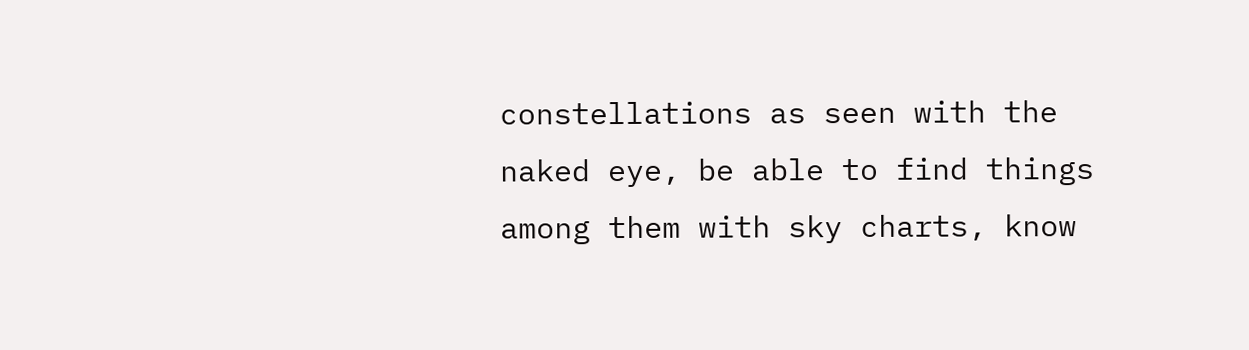constellations as seen with the naked eye, be able to find things among them with sky charts, know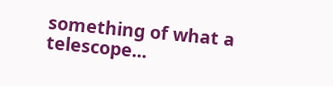something of what a telescope...